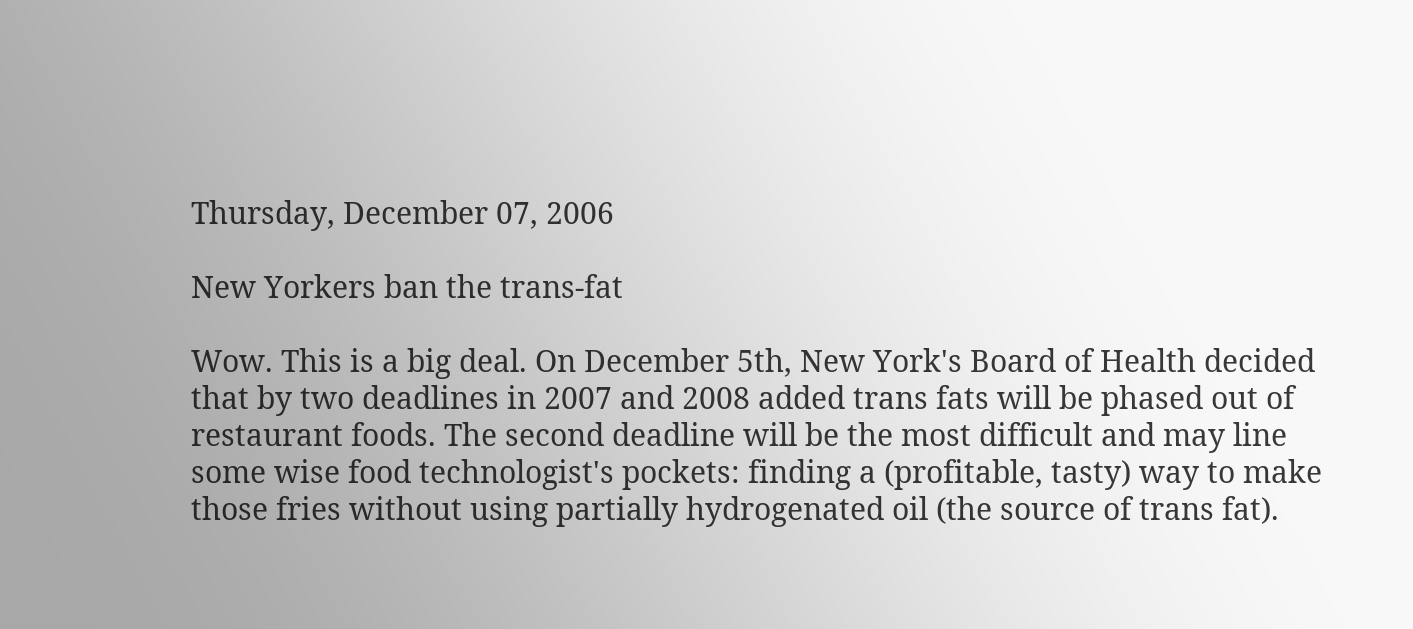Thursday, December 07, 2006

New Yorkers ban the trans-fat

Wow. This is a big deal. On December 5th, New York's Board of Health decided that by two deadlines in 2007 and 2008 added trans fats will be phased out of restaurant foods. The second deadline will be the most difficult and may line some wise food technologist's pockets: finding a (profitable, tasty) way to make those fries without using partially hydrogenated oil (the source of trans fat).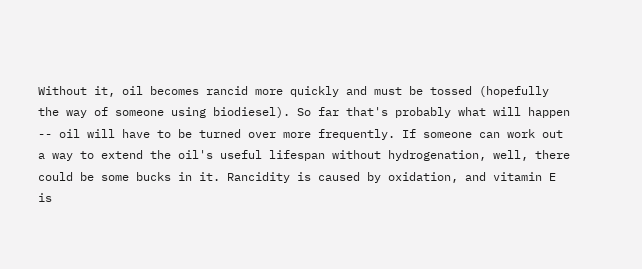Without it, oil becomes rancid more quickly and must be tossed (hopefully the way of someone using biodiesel). So far that's probably what will happen -- oil will have to be turned over more frequently. If someone can work out a way to extend the oil's useful lifespan without hydrogenation, well, there could be some bucks in it. Rancidity is caused by oxidation, and vitamin E is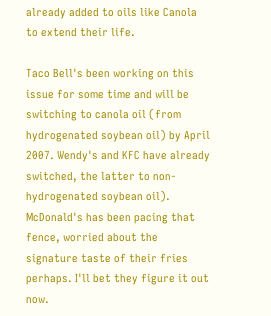already added to oils like Canola to extend their life.

Taco Bell's been working on this issue for some time and will be switching to canola oil (from hydrogenated soybean oil) by April 2007. Wendy's and KFC have already switched, the latter to non-hydrogenated soybean oil). McDonald's has been pacing that fence, worried about the signature taste of their fries perhaps. I'll bet they figure it out now.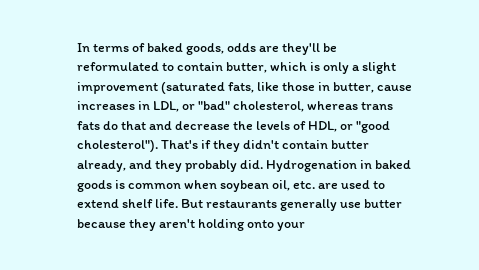In terms of baked goods, odds are they'll be reformulated to contain butter, which is only a slight improvement (saturated fats, like those in butter, cause increases in LDL, or "bad" cholesterol, whereas trans fats do that and decrease the levels of HDL, or "good cholesterol"). That's if they didn't contain butter already, and they probably did. Hydrogenation in baked goods is common when soybean oil, etc. are used to extend shelf life. But restaurants generally use butter because they aren't holding onto your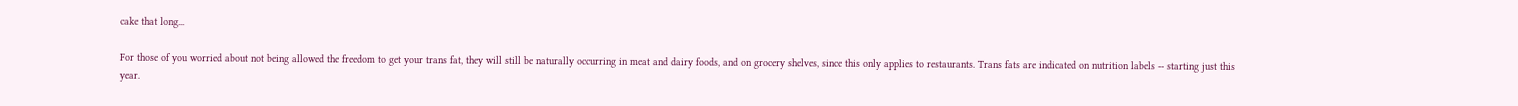cake that long...

For those of you worried about not being allowed the freedom to get your trans fat, they will still be naturally occurring in meat and dairy foods, and on grocery shelves, since this only applies to restaurants. Trans fats are indicated on nutrition labels -- starting just this year.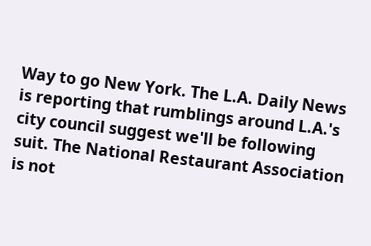Way to go New York. The L.A. Daily News is reporting that rumblings around L.A.'s city council suggest we'll be following suit. The National Restaurant Association is not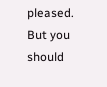pleased. But you should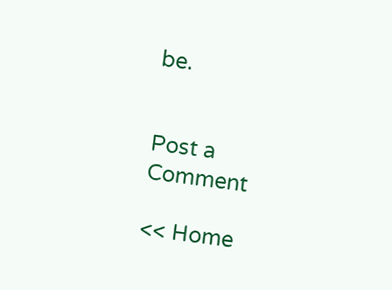be.


Post a Comment

<< Home